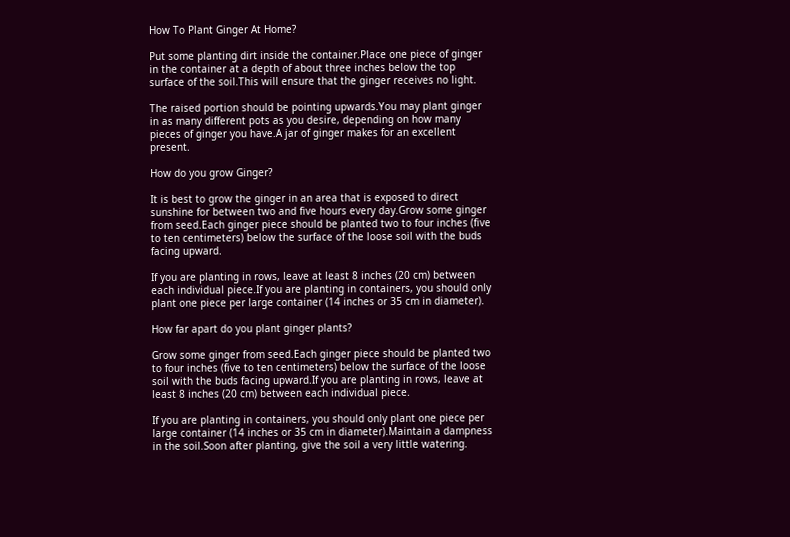How To Plant Ginger At Home?

Put some planting dirt inside the container.Place one piece of ginger in the container at a depth of about three inches below the top surface of the soil.This will ensure that the ginger receives no light.

The raised portion should be pointing upwards.You may plant ginger in as many different pots as you desire, depending on how many pieces of ginger you have.A jar of ginger makes for an excellent present.

How do you grow Ginger?

It is best to grow the ginger in an area that is exposed to direct sunshine for between two and five hours every day.Grow some ginger from seed.Each ginger piece should be planted two to four inches (five to ten centimeters) below the surface of the loose soil with the buds facing upward.

If you are planting in rows, leave at least 8 inches (20 cm) between each individual piece.If you are planting in containers, you should only plant one piece per large container (14 inches or 35 cm in diameter).

How far apart do you plant ginger plants?

Grow some ginger from seed.Each ginger piece should be planted two to four inches (five to ten centimeters) below the surface of the loose soil with the buds facing upward.If you are planting in rows, leave at least 8 inches (20 cm) between each individual piece.

If you are planting in containers, you should only plant one piece per large container (14 inches or 35 cm in diameter).Maintain a dampness in the soil.Soon after planting, give the soil a very little watering.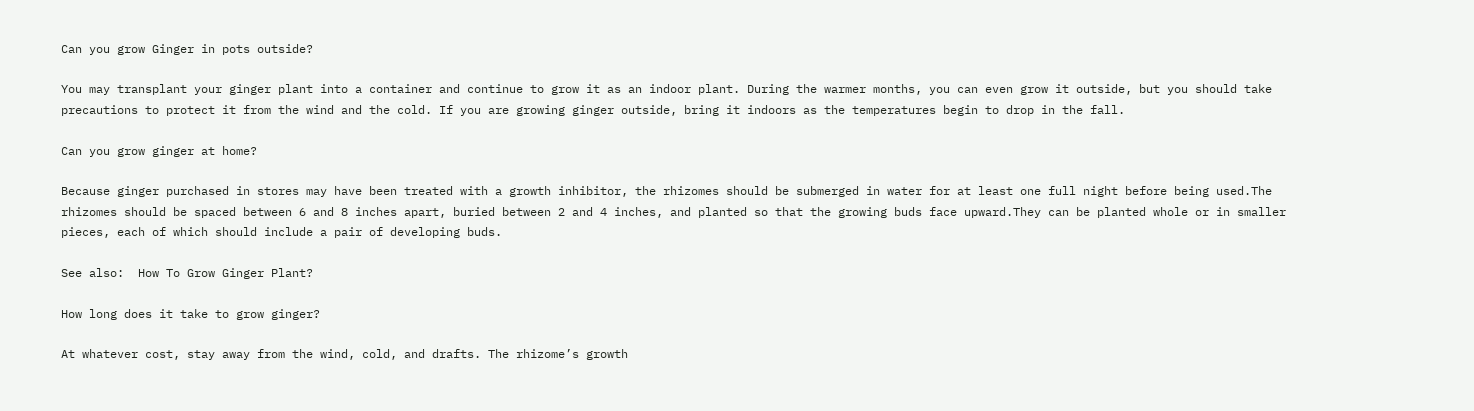Can you grow Ginger in pots outside?

You may transplant your ginger plant into a container and continue to grow it as an indoor plant. During the warmer months, you can even grow it outside, but you should take precautions to protect it from the wind and the cold. If you are growing ginger outside, bring it indoors as the temperatures begin to drop in the fall.

Can you grow ginger at home?

Because ginger purchased in stores may have been treated with a growth inhibitor, the rhizomes should be submerged in water for at least one full night before being used.The rhizomes should be spaced between 6 and 8 inches apart, buried between 2 and 4 inches, and planted so that the growing buds face upward.They can be planted whole or in smaller pieces, each of which should include a pair of developing buds.

See also:  How To Grow Ginger Plant?

How long does it take to grow ginger?

At whatever cost, stay away from the wind, cold, and drafts. The rhizome’s growth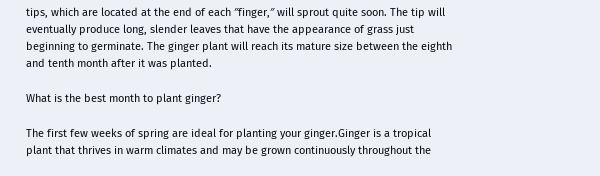tips, which are located at the end of each ″finger,″ will sprout quite soon. The tip will eventually produce long, slender leaves that have the appearance of grass just beginning to germinate. The ginger plant will reach its mature size between the eighth and tenth month after it was planted.

What is the best month to plant ginger?

The first few weeks of spring are ideal for planting your ginger.Ginger is a tropical plant that thrives in warm climates and may be grown continuously throughout the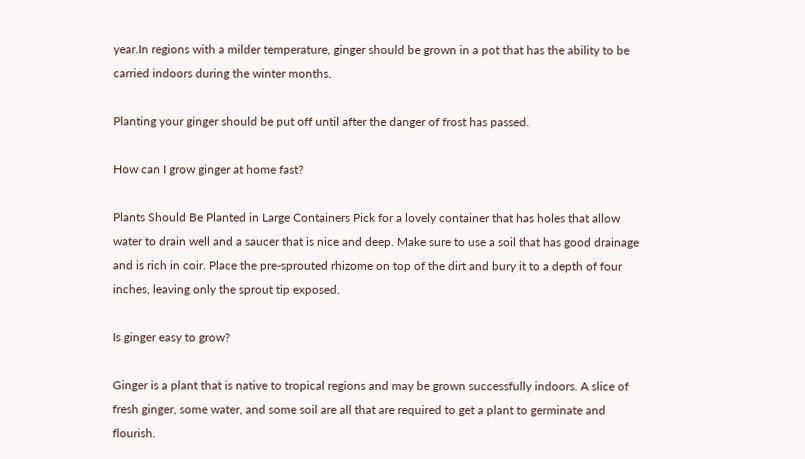year.In regions with a milder temperature, ginger should be grown in a pot that has the ability to be carried indoors during the winter months.

Planting your ginger should be put off until after the danger of frost has passed.

How can I grow ginger at home fast?

Plants Should Be Planted in Large Containers Pick for a lovely container that has holes that allow water to drain well and a saucer that is nice and deep. Make sure to use a soil that has good drainage and is rich in coir. Place the pre-sprouted rhizome on top of the dirt and bury it to a depth of four inches, leaving only the sprout tip exposed.

Is ginger easy to grow?

Ginger is a plant that is native to tropical regions and may be grown successfully indoors. A slice of fresh ginger, some water, and some soil are all that are required to get a plant to germinate and flourish.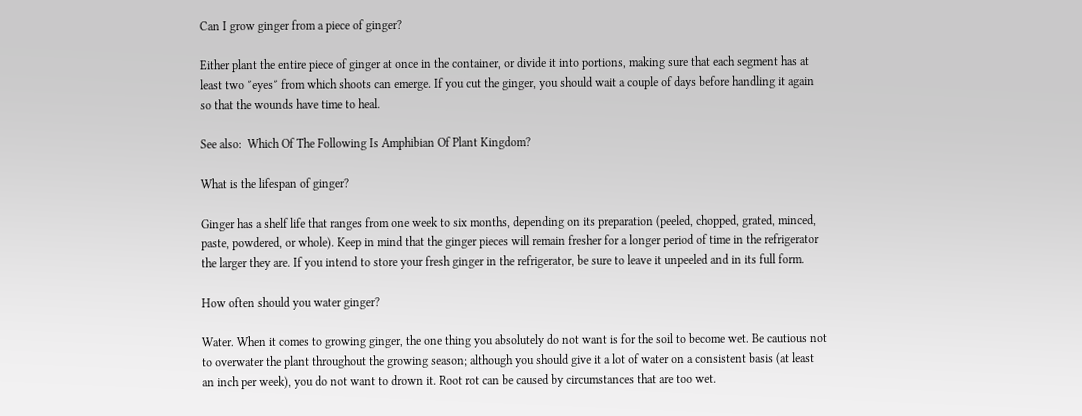Can I grow ginger from a piece of ginger?

Either plant the entire piece of ginger at once in the container, or divide it into portions, making sure that each segment has at least two ″eyes″ from which shoots can emerge. If you cut the ginger, you should wait a couple of days before handling it again so that the wounds have time to heal.

See also:  Which Of The Following Is Amphibian Of Plant Kingdom?

What is the lifespan of ginger?

Ginger has a shelf life that ranges from one week to six months, depending on its preparation (peeled, chopped, grated, minced, paste, powdered, or whole). Keep in mind that the ginger pieces will remain fresher for a longer period of time in the refrigerator the larger they are. If you intend to store your fresh ginger in the refrigerator, be sure to leave it unpeeled and in its full form.

How often should you water ginger?

Water. When it comes to growing ginger, the one thing you absolutely do not want is for the soil to become wet. Be cautious not to overwater the plant throughout the growing season; although you should give it a lot of water on a consistent basis (at least an inch per week), you do not want to drown it. Root rot can be caused by circumstances that are too wet.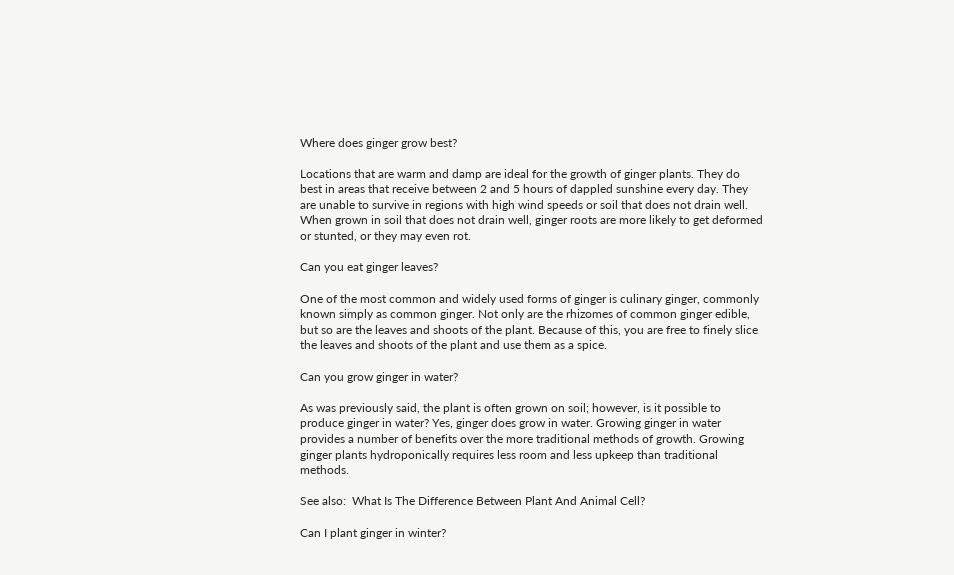Where does ginger grow best?

Locations that are warm and damp are ideal for the growth of ginger plants. They do best in areas that receive between 2 and 5 hours of dappled sunshine every day. They are unable to survive in regions with high wind speeds or soil that does not drain well. When grown in soil that does not drain well, ginger roots are more likely to get deformed or stunted, or they may even rot.

Can you eat ginger leaves?

One of the most common and widely used forms of ginger is culinary ginger, commonly known simply as common ginger. Not only are the rhizomes of common ginger edible, but so are the leaves and shoots of the plant. Because of this, you are free to finely slice the leaves and shoots of the plant and use them as a spice.

Can you grow ginger in water?

As was previously said, the plant is often grown on soil; however, is it possible to produce ginger in water? Yes, ginger does grow in water. Growing ginger in water provides a number of benefits over the more traditional methods of growth. Growing ginger plants hydroponically requires less room and less upkeep than traditional methods.

See also:  What Is The Difference Between Plant And Animal Cell?

Can I plant ginger in winter?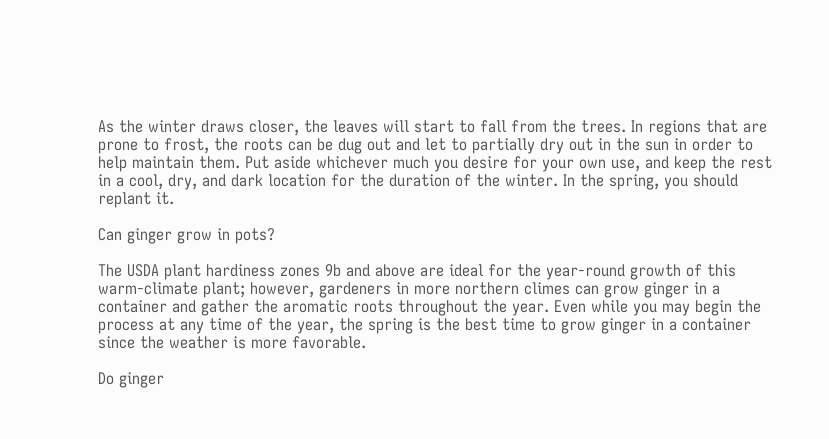As the winter draws closer, the leaves will start to fall from the trees. In regions that are prone to frost, the roots can be dug out and let to partially dry out in the sun in order to help maintain them. Put aside whichever much you desire for your own use, and keep the rest in a cool, dry, and dark location for the duration of the winter. In the spring, you should replant it.

Can ginger grow in pots?

The USDA plant hardiness zones 9b and above are ideal for the year-round growth of this warm-climate plant; however, gardeners in more northern climes can grow ginger in a container and gather the aromatic roots throughout the year. Even while you may begin the process at any time of the year, the spring is the best time to grow ginger in a container since the weather is more favorable.

Do ginger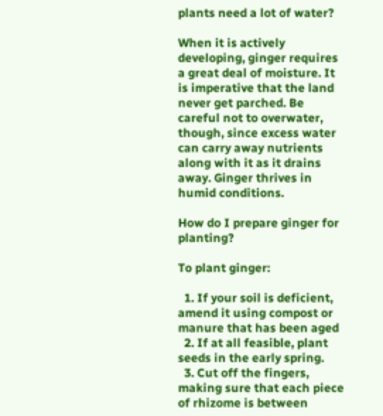plants need a lot of water?

When it is actively developing, ginger requires a great deal of moisture. It is imperative that the land never get parched. Be careful not to overwater, though, since excess water can carry away nutrients along with it as it drains away. Ginger thrives in humid conditions.

How do I prepare ginger for planting?

To plant ginger:

  1. If your soil is deficient, amend it using compost or manure that has been aged
  2. If at all feasible, plant seeds in the early spring.
  3. Cut off the fingers, making sure that each piece of rhizome is between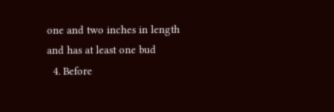one and two inches in length and has at least one bud
  4. Before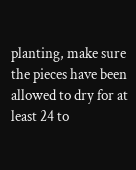planting, make sure the pieces have been allowed to dry for at least 24 to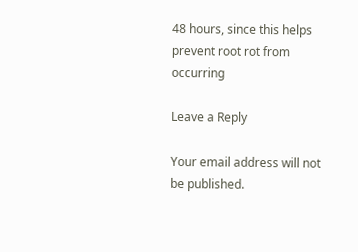48 hours, since this helps prevent root rot from occurring

Leave a Reply

Your email address will not be published.